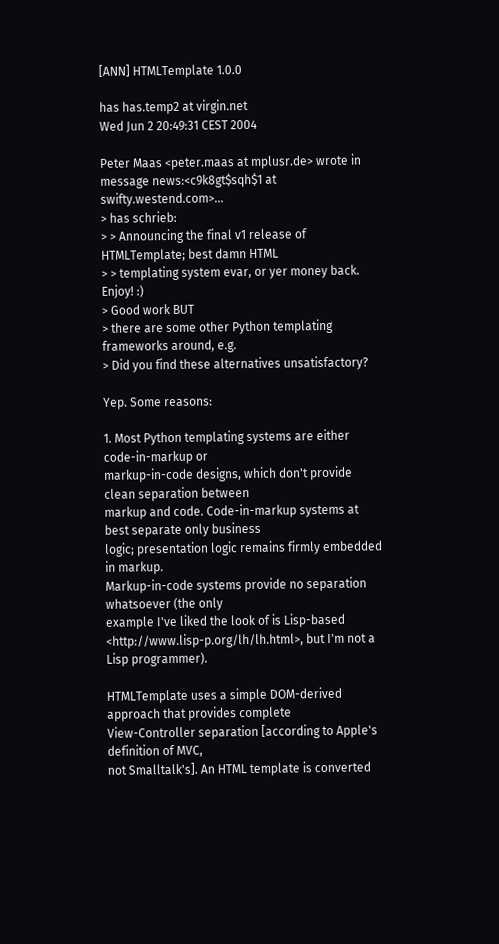[ANN] HTMLTemplate 1.0.0

has has.temp2 at virgin.net
Wed Jun 2 20:49:31 CEST 2004

Peter Maas <peter.maas at mplusr.de> wrote in message news:<c9k8gt$sqh$1 at swifty.westend.com>...
> has schrieb:
> > Announcing the final v1 release of HTMLTemplate; best damn HTML
> > templating system evar, or yer money back. Enjoy! :)
> Good work BUT
> there are some other Python templating frameworks around, e.g.
> Did you find these alternatives unsatisfactory?

Yep. Some reasons:

1. Most Python templating systems are either code-in-markup or
markup-in-code designs, which don't provide clean separation between
markup and code. Code-in-markup systems at best separate only business
logic; presentation logic remains firmly embedded in markup.
Markup-in-code systems provide no separation whatsoever (the only
example I've liked the look of is Lisp-based
<http://www.lisp-p.org/lh/lh.html>, but I'm not a Lisp programmer).

HTMLTemplate uses a simple DOM-derived approach that provides complete
View-Controller separation [according to Apple's definition of MVC,
not Smalltalk's]. An HTML template is converted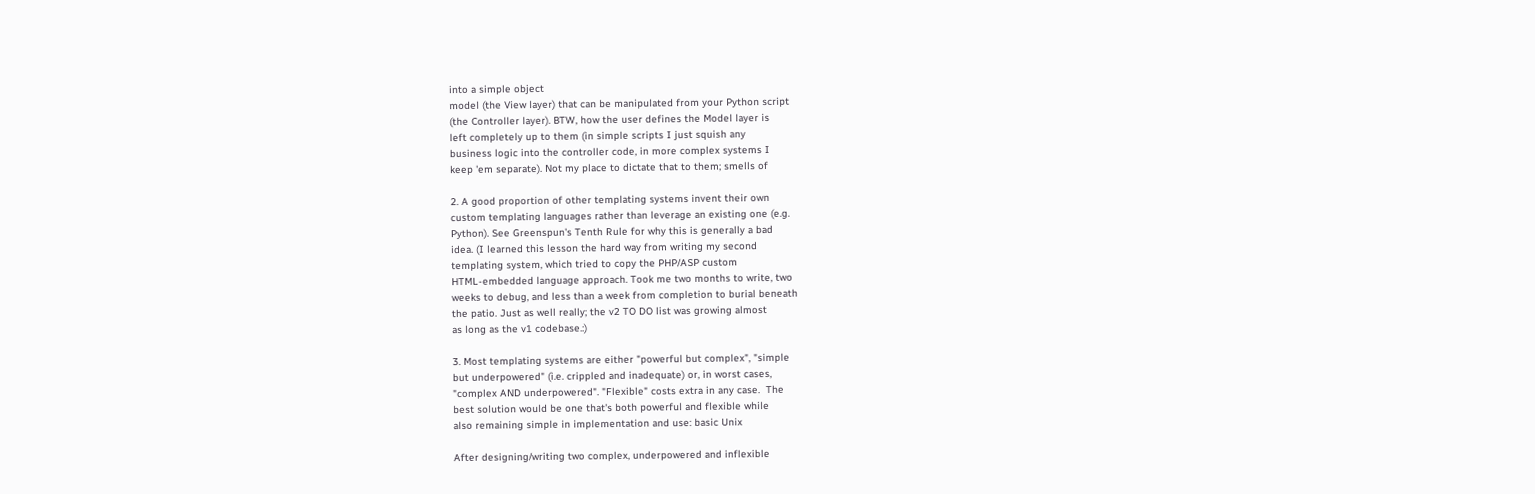into a simple object
model (the View layer) that can be manipulated from your Python script
(the Controller layer). BTW, how the user defines the Model layer is
left completely up to them (in simple scripts I just squish any
business logic into the controller code, in more complex systems I
keep 'em separate). Not my place to dictate that to them; smells of

2. A good proportion of other templating systems invent their own
custom templating languages rather than leverage an existing one (e.g.
Python). See Greenspun's Tenth Rule for why this is generally a bad
idea. (I learned this lesson the hard way from writing my second
templating system, which tried to copy the PHP/ASP custom
HTML-embedded language approach. Took me two months to write, two
weeks to debug, and less than a week from completion to burial beneath
the patio. Just as well really; the v2 TO DO list was growing almost
as long as the v1 codebase.:)

3. Most templating systems are either "powerful but complex", "simple
but underpowered" (i.e. crippled and inadequate) or, in worst cases,
"complex AND underpowered". "Flexible" costs extra in any case.  The
best solution would be one that's both powerful and flexible while
also remaining simple in implementation and use: basic Unix

After designing/writing two complex, underpowered and inflexible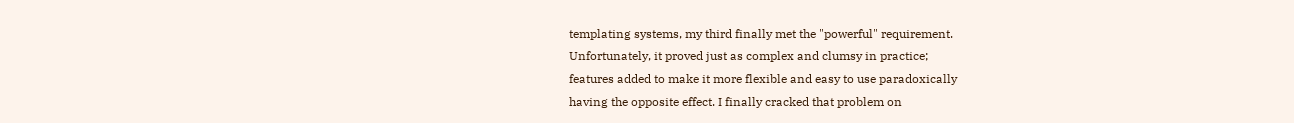templating systems, my third finally met the "powerful" requirement.
Unfortunately, it proved just as complex and clumsy in practice;
features added to make it more flexible and easy to use paradoxically
having the opposite effect. I finally cracked that problem on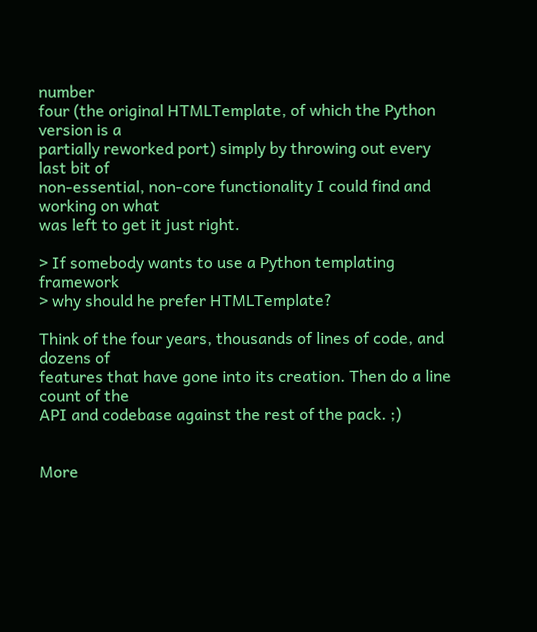number
four (the original HTMLTemplate, of which the Python version is a
partially reworked port) simply by throwing out every last bit of
non-essential, non-core functionality I could find and working on what
was left to get it just right.

> If somebody wants to use a Python templating framework
> why should he prefer HTMLTemplate?

Think of the four years, thousands of lines of code, and dozens of
features that have gone into its creation. Then do a line count of the
API and codebase against the rest of the pack. ;)


More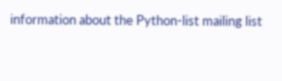information about the Python-list mailing list